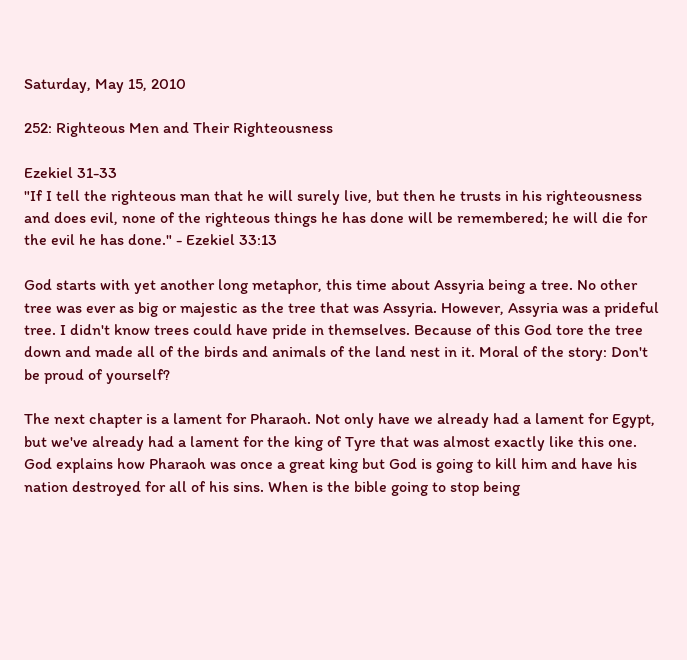Saturday, May 15, 2010

252: Righteous Men and Their Righteousness

Ezekiel 31-33
"If I tell the righteous man that he will surely live, but then he trusts in his righteousness and does evil, none of the righteous things he has done will be remembered; he will die for the evil he has done." - Ezekiel 33:13

God starts with yet another long metaphor, this time about Assyria being a tree. No other tree was ever as big or majestic as the tree that was Assyria. However, Assyria was a prideful tree. I didn't know trees could have pride in themselves. Because of this God tore the tree down and made all of the birds and animals of the land nest in it. Moral of the story: Don't be proud of yourself?

The next chapter is a lament for Pharaoh. Not only have we already had a lament for Egypt, but we've already had a lament for the king of Tyre that was almost exactly like this one. God explains how Pharaoh was once a great king but God is going to kill him and have his nation destroyed for all of his sins. When is the bible going to stop being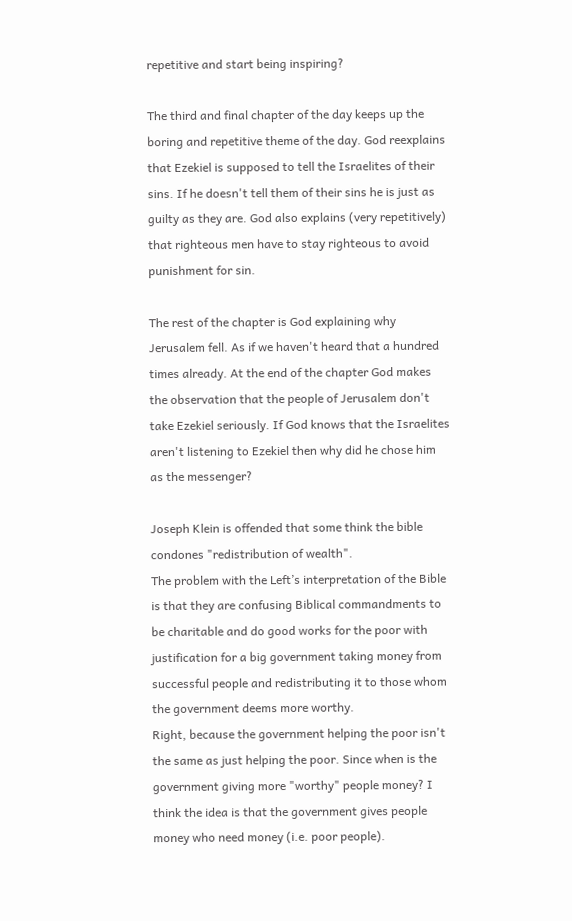repetitive and start being inspiring?

The third and final chapter of the day keeps up the boring and repetitive theme of the day. God reexplains that Ezekiel is supposed to tell the Israelites of their sins. If he doesn't tell them of their sins he is just as guilty as they are. God also explains (very repetitively) that righteous men have to stay righteous to avoid punishment for sin.

The rest of the chapter is God explaining why Jerusalem fell. As if we haven't heard that a hundred times already. At the end of the chapter God makes the observation that the people of Jerusalem don't take Ezekiel seriously. If God knows that the Israelites aren't listening to Ezekiel then why did he chose him as the messenger?

Joseph Klein is offended that some think the bible condones "redistribution of wealth".
The problem with the Left’s interpretation of the Bible is that they are confusing Biblical commandments to be charitable and do good works for the poor with justification for a big government taking money from successful people and redistributing it to those whom the government deems more worthy.
Right, because the government helping the poor isn't the same as just helping the poor. Since when is the government giving more "worthy" people money? I think the idea is that the government gives people money who need money (i.e. poor people).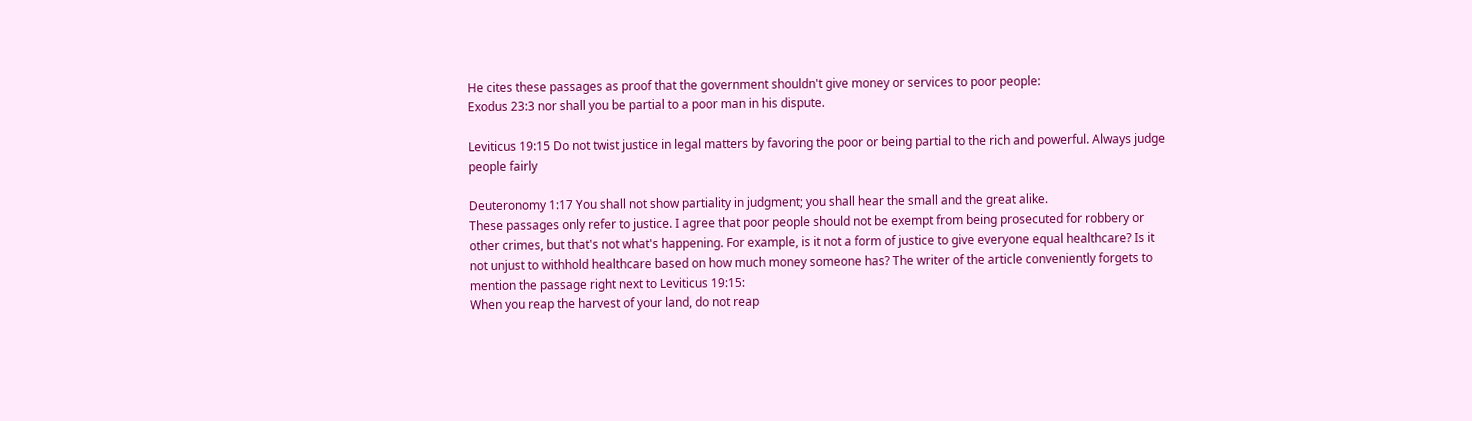He cites these passages as proof that the government shouldn't give money or services to poor people:
Exodus 23:3 nor shall you be partial to a poor man in his dispute.

Leviticus 19:15 Do not twist justice in legal matters by favoring the poor or being partial to the rich and powerful. Always judge people fairly

Deuteronomy 1:17 You shall not show partiality in judgment; you shall hear the small and the great alike.
These passages only refer to justice. I agree that poor people should not be exempt from being prosecuted for robbery or other crimes, but that's not what's happening. For example, is it not a form of justice to give everyone equal healthcare? Is it not unjust to withhold healthcare based on how much money someone has? The writer of the article conveniently forgets to mention the passage right next to Leviticus 19:15:
When you reap the harvest of your land, do not reap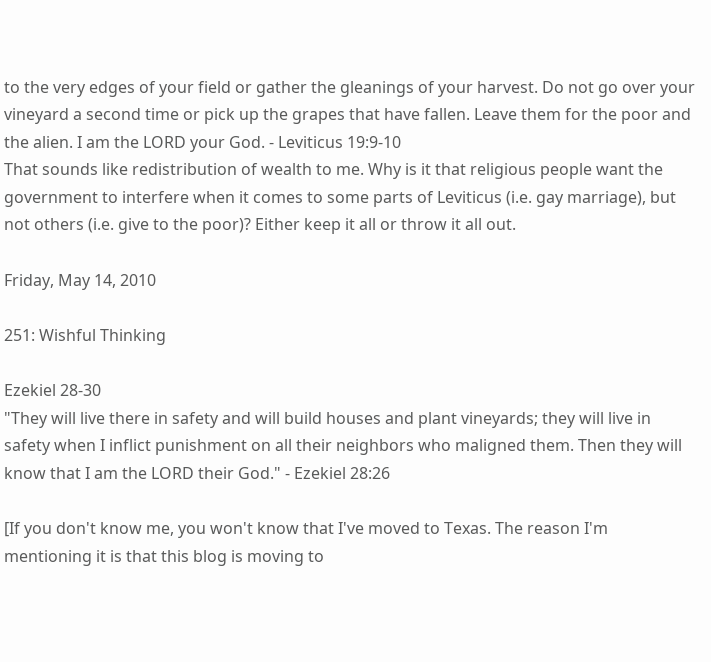to the very edges of your field or gather the gleanings of your harvest. Do not go over your vineyard a second time or pick up the grapes that have fallen. Leave them for the poor and the alien. I am the LORD your God. - Leviticus 19:9-10
That sounds like redistribution of wealth to me. Why is it that religious people want the government to interfere when it comes to some parts of Leviticus (i.e. gay marriage), but not others (i.e. give to the poor)? Either keep it all or throw it all out.

Friday, May 14, 2010

251: Wishful Thinking

Ezekiel 28-30
"They will live there in safety and will build houses and plant vineyards; they will live in safety when I inflict punishment on all their neighbors who maligned them. Then they will know that I am the LORD their God." - Ezekiel 28:26

[If you don't know me, you won't know that I've moved to Texas. The reason I'm mentioning it is that this blog is moving to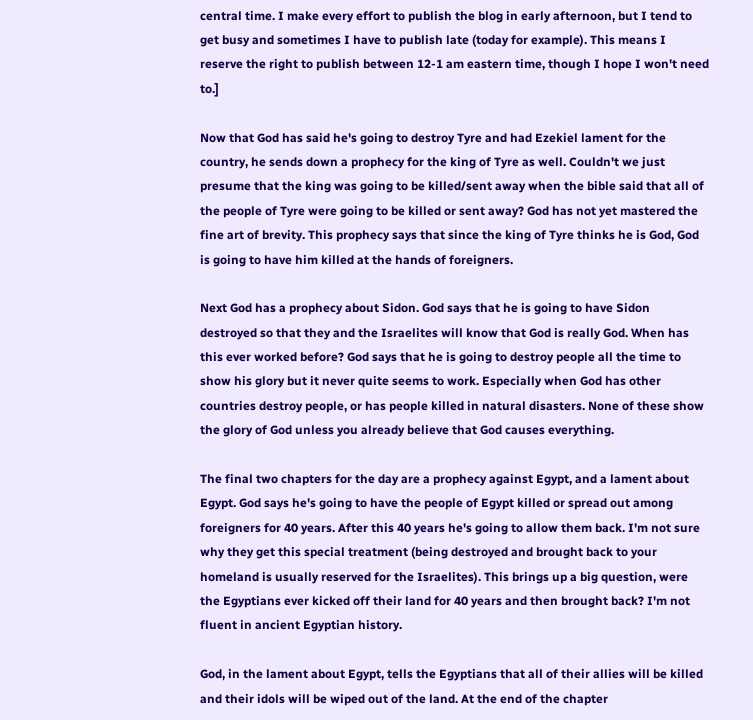central time. I make every effort to publish the blog in early afternoon, but I tend to get busy and sometimes I have to publish late (today for example). This means I reserve the right to publish between 12-1 am eastern time, though I hope I won't need to.]

Now that God has said he's going to destroy Tyre and had Ezekiel lament for the country, he sends down a prophecy for the king of Tyre as well. Couldn't we just presume that the king was going to be killed/sent away when the bible said that all of the people of Tyre were going to be killed or sent away? God has not yet mastered the fine art of brevity. This prophecy says that since the king of Tyre thinks he is God, God is going to have him killed at the hands of foreigners.

Next God has a prophecy about Sidon. God says that he is going to have Sidon destroyed so that they and the Israelites will know that God is really God. When has this ever worked before? God says that he is going to destroy people all the time to show his glory but it never quite seems to work. Especially when God has other countries destroy people, or has people killed in natural disasters. None of these show the glory of God unless you already believe that God causes everything.

The final two chapters for the day are a prophecy against Egypt, and a lament about Egypt. God says he's going to have the people of Egypt killed or spread out among foreigners for 40 years. After this 40 years he's going to allow them back. I'm not sure why they get this special treatment (being destroyed and brought back to your homeland is usually reserved for the Israelites). This brings up a big question, were the Egyptians ever kicked off their land for 40 years and then brought back? I'm not fluent in ancient Egyptian history.

God, in the lament about Egypt, tells the Egyptians that all of their allies will be killed and their idols will be wiped out of the land. At the end of the chapter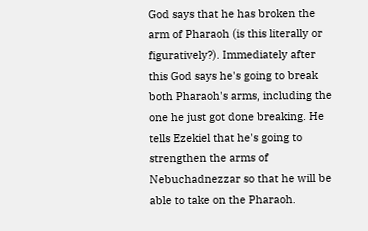God says that he has broken the arm of Pharaoh (is this literally or figuratively?). Immediately after this God says he's going to break both Pharaoh's arms, including the one he just got done breaking. He tells Ezekiel that he's going to strengthen the arms of Nebuchadnezzar so that he will be able to take on the Pharaoh.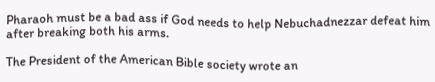Pharaoh must be a bad ass if God needs to help Nebuchadnezzar defeat him after breaking both his arms.

The President of the American Bible society wrote an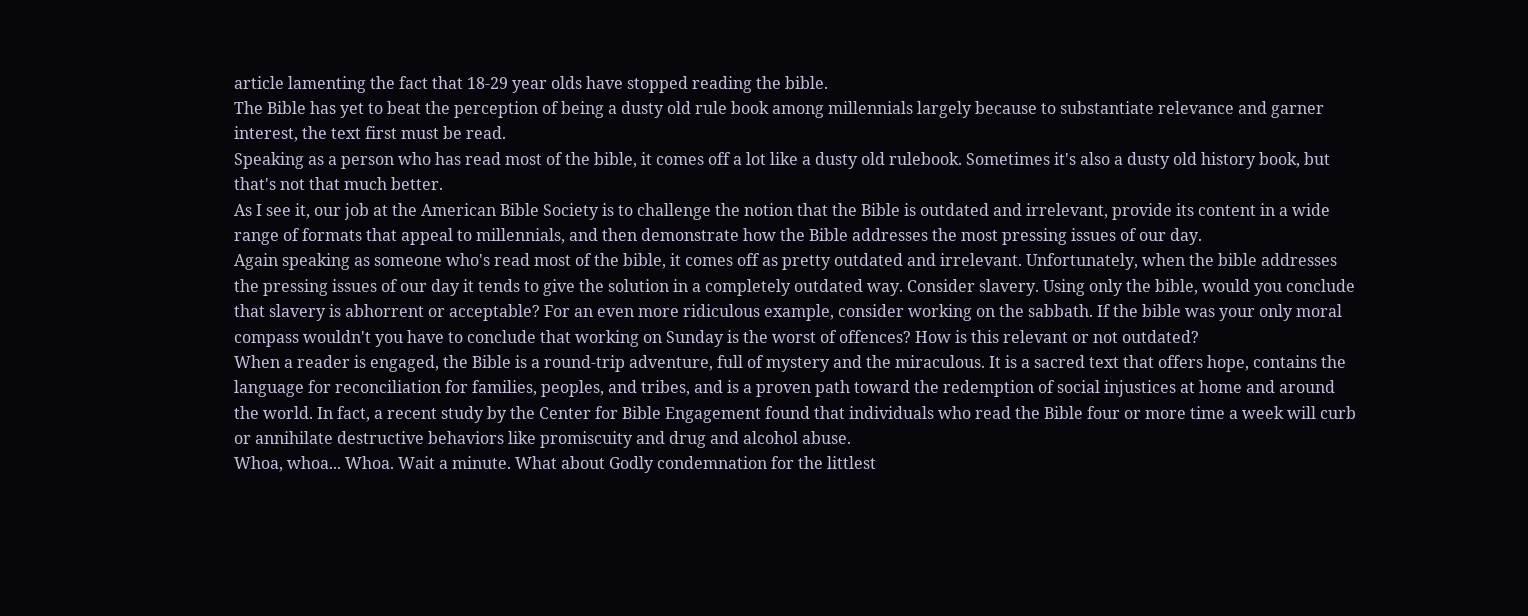article lamenting the fact that 18-29 year olds have stopped reading the bible.
The Bible has yet to beat the perception of being a dusty old rule book among millennials largely because to substantiate relevance and garner interest, the text first must be read.
Speaking as a person who has read most of the bible, it comes off a lot like a dusty old rulebook. Sometimes it's also a dusty old history book, but that's not that much better.
As I see it, our job at the American Bible Society is to challenge the notion that the Bible is outdated and irrelevant, provide its content in a wide range of formats that appeal to millennials, and then demonstrate how the Bible addresses the most pressing issues of our day.
Again speaking as someone who's read most of the bible, it comes off as pretty outdated and irrelevant. Unfortunately, when the bible addresses the pressing issues of our day it tends to give the solution in a completely outdated way. Consider slavery. Using only the bible, would you conclude that slavery is abhorrent or acceptable? For an even more ridiculous example, consider working on the sabbath. If the bible was your only moral compass wouldn't you have to conclude that working on Sunday is the worst of offences? How is this relevant or not outdated?
When a reader is engaged, the Bible is a round-trip adventure, full of mystery and the miraculous. It is a sacred text that offers hope, contains the language for reconciliation for families, peoples, and tribes, and is a proven path toward the redemption of social injustices at home and around the world. In fact, a recent study by the Center for Bible Engagement found that individuals who read the Bible four or more time a week will curb or annihilate destructive behaviors like promiscuity and drug and alcohol abuse.
Whoa, whoa... Whoa. Wait a minute. What about Godly condemnation for the littlest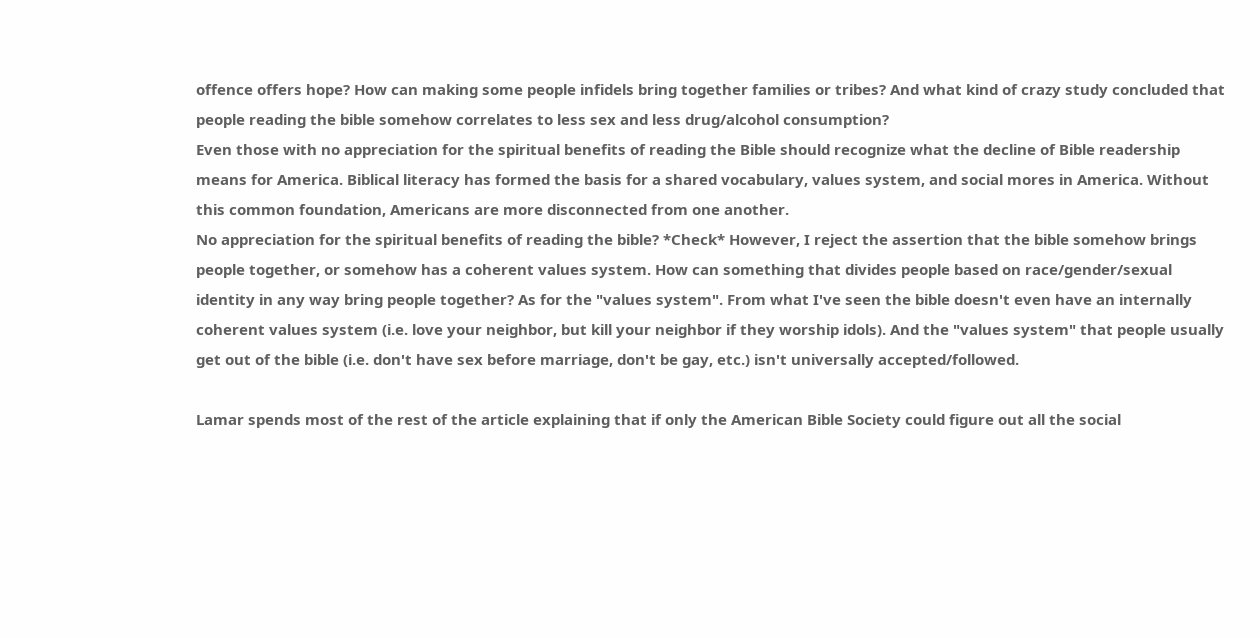offence offers hope? How can making some people infidels bring together families or tribes? And what kind of crazy study concluded that people reading the bible somehow correlates to less sex and less drug/alcohol consumption?
Even those with no appreciation for the spiritual benefits of reading the Bible should recognize what the decline of Bible readership means for America. Biblical literacy has formed the basis for a shared vocabulary, values system, and social mores in America. Without this common foundation, Americans are more disconnected from one another.
No appreciation for the spiritual benefits of reading the bible? *Check* However, I reject the assertion that the bible somehow brings people together, or somehow has a coherent values system. How can something that divides people based on race/gender/sexual identity in any way bring people together? As for the "values system". From what I've seen the bible doesn't even have an internally coherent values system (i.e. love your neighbor, but kill your neighbor if they worship idols). And the "values system" that people usually get out of the bible (i.e. don't have sex before marriage, don't be gay, etc.) isn't universally accepted/followed.

Lamar spends most of the rest of the article explaining that if only the American Bible Society could figure out all the social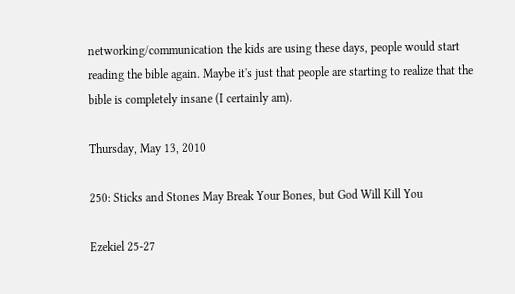networking/communication the kids are using these days, people would start reading the bible again. Maybe it's just that people are starting to realize that the bible is completely insane (I certainly am).

Thursday, May 13, 2010

250: Sticks and Stones May Break Your Bones, but God Will Kill You

Ezekiel 25-27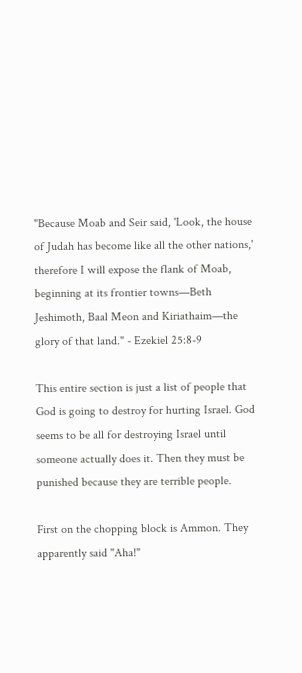"Because Moab and Seir said, 'Look, the house of Judah has become like all the other nations,' therefore I will expose the flank of Moab, beginning at its frontier towns—Beth Jeshimoth, Baal Meon and Kiriathaim—the glory of that land." - Ezekiel 25:8-9

This entire section is just a list of people that God is going to destroy for hurting Israel. God seems to be all for destroying Israel until someone actually does it. Then they must be punished because they are terrible people.

First on the chopping block is Ammon. They apparently said "Aha!"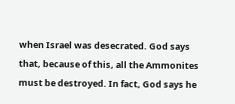when Israel was desecrated. God says that, because of this, all the Ammonites must be destroyed. In fact, God says he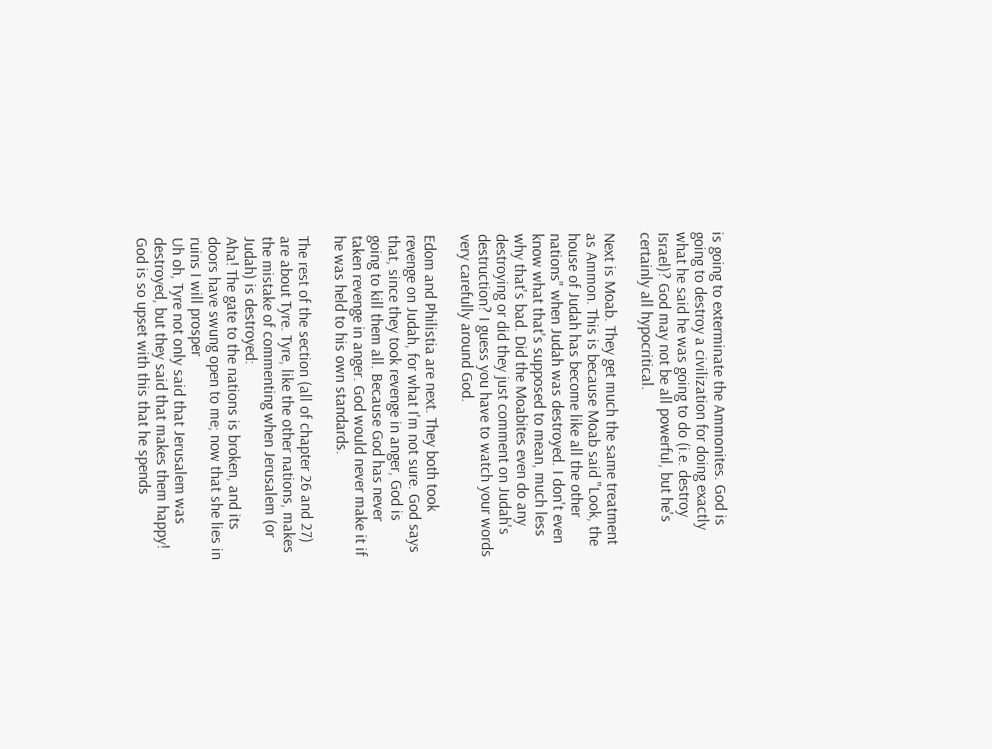is going to exterminate the Ammonites. God is going to destroy a civilization for doing exactly what he said he was going to do (i.e. destroy Israel)? God may not be all powerful, but he's certainly all hypocritical.

Next is Moab. They get much the same treatment as Ammon. This is because Moab said "Look, the house of Judah has become like all the other nations" when Judah was destroyed. I don't even know what that's supposed to mean, much less why that's bad. Did the Moabites even do any destroying or did they just comment on Judah's destruction? I guess you have to watch your words very carefully around God.

Edom and Philistia are next. They both took revenge on Judah, for what I'm not sure. God says that, since they took revenge in anger, God is going to kill them all. Because God has never taken revenge in anger. God would never make it if he was held to his own standards.

The rest of the section (all of chapter 26 and 27) are about Tyre. Tyre, like the other nations, makes the mistake of commenting when Jerusalem (or Judah) is destroyed:
Aha! The gate to the nations is broken, and its doors have swung open to me; now that she lies in ruins I will prosper
Uh oh, Tyre not only said that Jerusalem was destroyed, but they said that makes them happy! God is so upset with this that he spends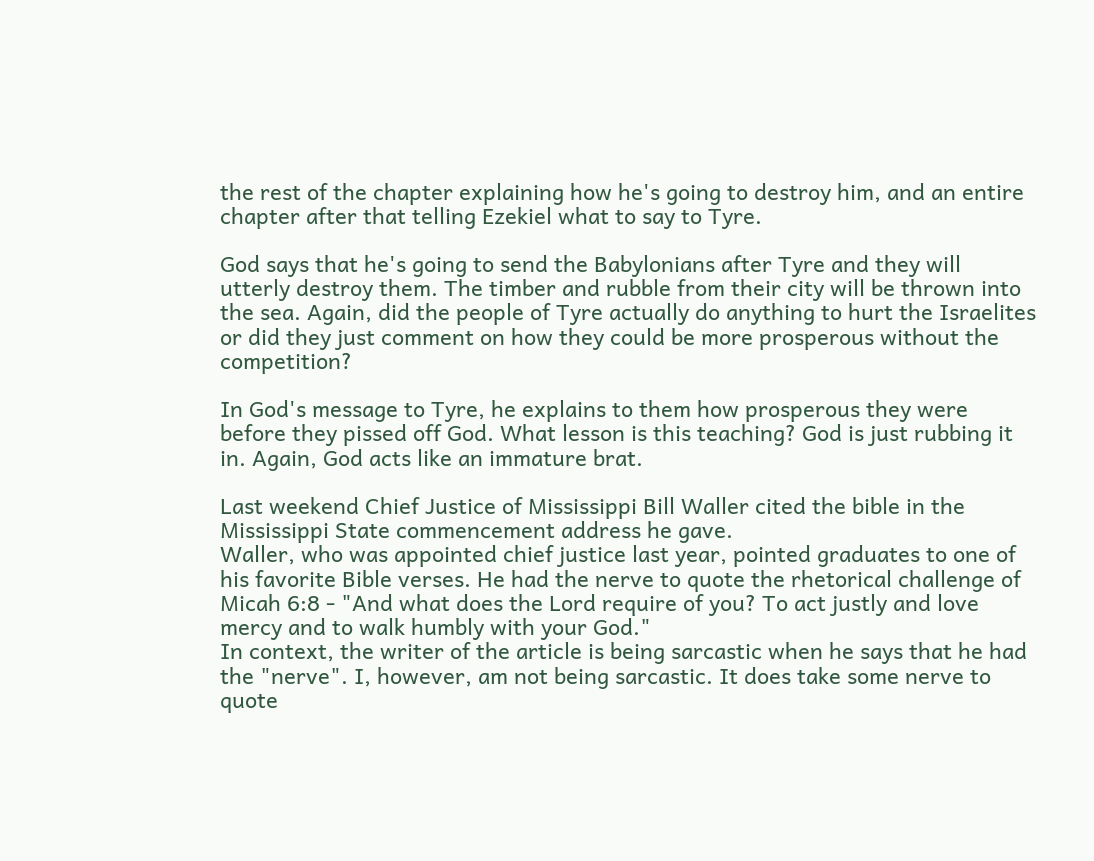the rest of the chapter explaining how he's going to destroy him, and an entire chapter after that telling Ezekiel what to say to Tyre.

God says that he's going to send the Babylonians after Tyre and they will utterly destroy them. The timber and rubble from their city will be thrown into the sea. Again, did the people of Tyre actually do anything to hurt the Israelites or did they just comment on how they could be more prosperous without the competition?

In God's message to Tyre, he explains to them how prosperous they were before they pissed off God. What lesson is this teaching? God is just rubbing it in. Again, God acts like an immature brat.

Last weekend Chief Justice of Mississippi Bill Waller cited the bible in the Mississippi State commencement address he gave.
Waller, who was appointed chief justice last year, pointed graduates to one of his favorite Bible verses. He had the nerve to quote the rhetorical challenge of Micah 6:8 - "And what does the Lord require of you? To act justly and love mercy and to walk humbly with your God."
In context, the writer of the article is being sarcastic when he says that he had the "nerve". I, however, am not being sarcastic. It does take some nerve to quote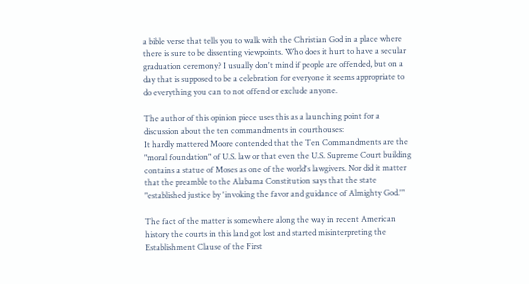a bible verse that tells you to walk with the Christian God in a place where there is sure to be dissenting viewpoints. Who does it hurt to have a secular graduation ceremony? I usually don't mind if people are offended, but on a day that is supposed to be a celebration for everyone it seems appropriate to do everything you can to not offend or exclude anyone.

The author of this opinion piece uses this as a launching point for a discussion about the ten commandments in courthouses:
It hardly mattered Moore contended that the Ten Commandments are the "moral foundation" of U.S. law or that even the U.S. Supreme Court building contains a statue of Moses as one of the world's lawgivers. Nor did it matter that the preamble to the Alabama Constitution says that the state "established justice by 'invoking the favor and guidance of Almighty God.'"

The fact of the matter is somewhere along the way in recent American history the courts in this land got lost and started misinterpreting the Establishment Clause of the First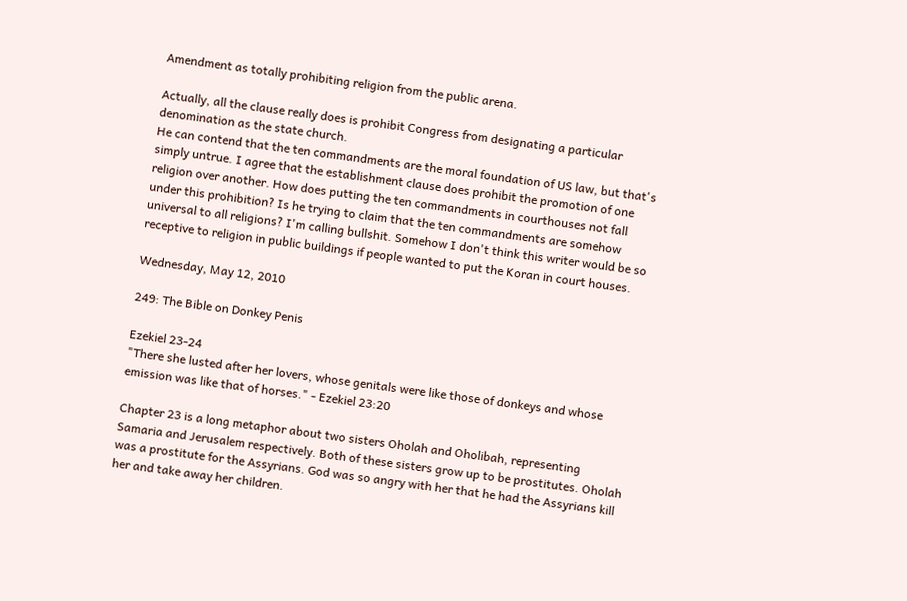Amendment as totally prohibiting religion from the public arena.

Actually, all the clause really does is prohibit Congress from designating a particular denomination as the state church.
He can contend that the ten commandments are the moral foundation of US law, but that's simply untrue. I agree that the establishment clause does prohibit the promotion of one religion over another. How does putting the ten commandments in courthouses not fall under this prohibition? Is he trying to claim that the ten commandments are somehow universal to all religions? I'm calling bullshit. Somehow I don't think this writer would be so receptive to religion in public buildings if people wanted to put the Koran in court houses.

Wednesday, May 12, 2010

249: The Bible on Donkey Penis

Ezekiel 23-24
"There she lusted after her lovers, whose genitals were like those of donkeys and whose emission was like that of horses." - Ezekiel 23:20

Chapter 23 is a long metaphor about two sisters Oholah and Oholibah, representing Samaria and Jerusalem respectively. Both of these sisters grow up to be prostitutes. Oholah was a prostitute for the Assyrians. God was so angry with her that he had the Assyrians kill her and take away her children.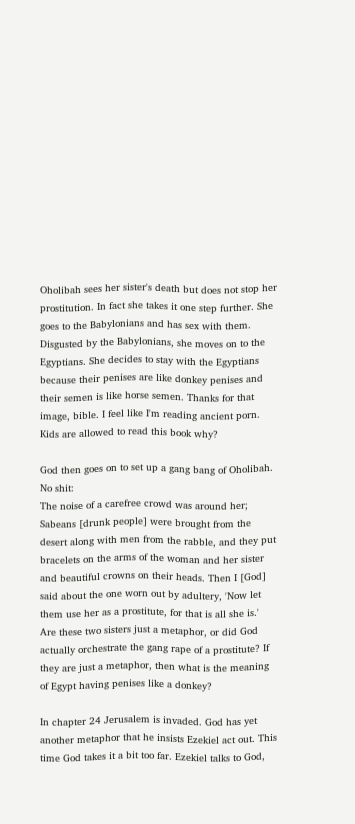Oholibah sees her sister's death but does not stop her prostitution. In fact she takes it one step further. She goes to the Babylonians and has sex with them. Disgusted by the Babylonians, she moves on to the Egyptians. She decides to stay with the Egyptians because their penises are like donkey penises and their semen is like horse semen. Thanks for that image, bible. I feel like I'm reading ancient porn. Kids are allowed to read this book why?

God then goes on to set up a gang bang of Oholibah. No shit:
The noise of a carefree crowd was around her; Sabeans [drunk people] were brought from the desert along with men from the rabble, and they put bracelets on the arms of the woman and her sister and beautiful crowns on their heads. Then I [God] said about the one worn out by adultery, 'Now let them use her as a prostitute, for that is all she is.'
Are these two sisters just a metaphor, or did God actually orchestrate the gang rape of a prostitute? If they are just a metaphor, then what is the meaning of Egypt having penises like a donkey?

In chapter 24 Jerusalem is invaded. God has yet another metaphor that he insists Ezekiel act out. This time God takes it a bit too far. Ezekiel talks to God,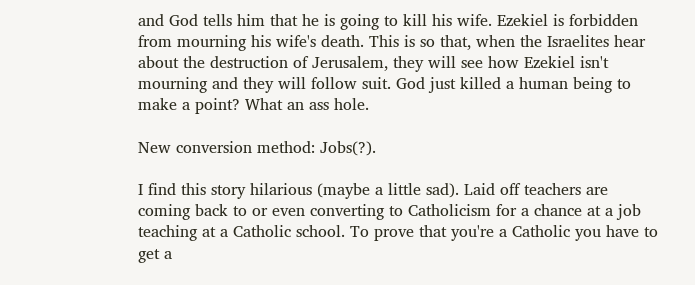and God tells him that he is going to kill his wife. Ezekiel is forbidden from mourning his wife's death. This is so that, when the Israelites hear about the destruction of Jerusalem, they will see how Ezekiel isn't mourning and they will follow suit. God just killed a human being to make a point? What an ass hole.

New conversion method: Jobs(?).

I find this story hilarious (maybe a little sad). Laid off teachers are coming back to or even converting to Catholicism for a chance at a job teaching at a Catholic school. To prove that you're a Catholic you have to get a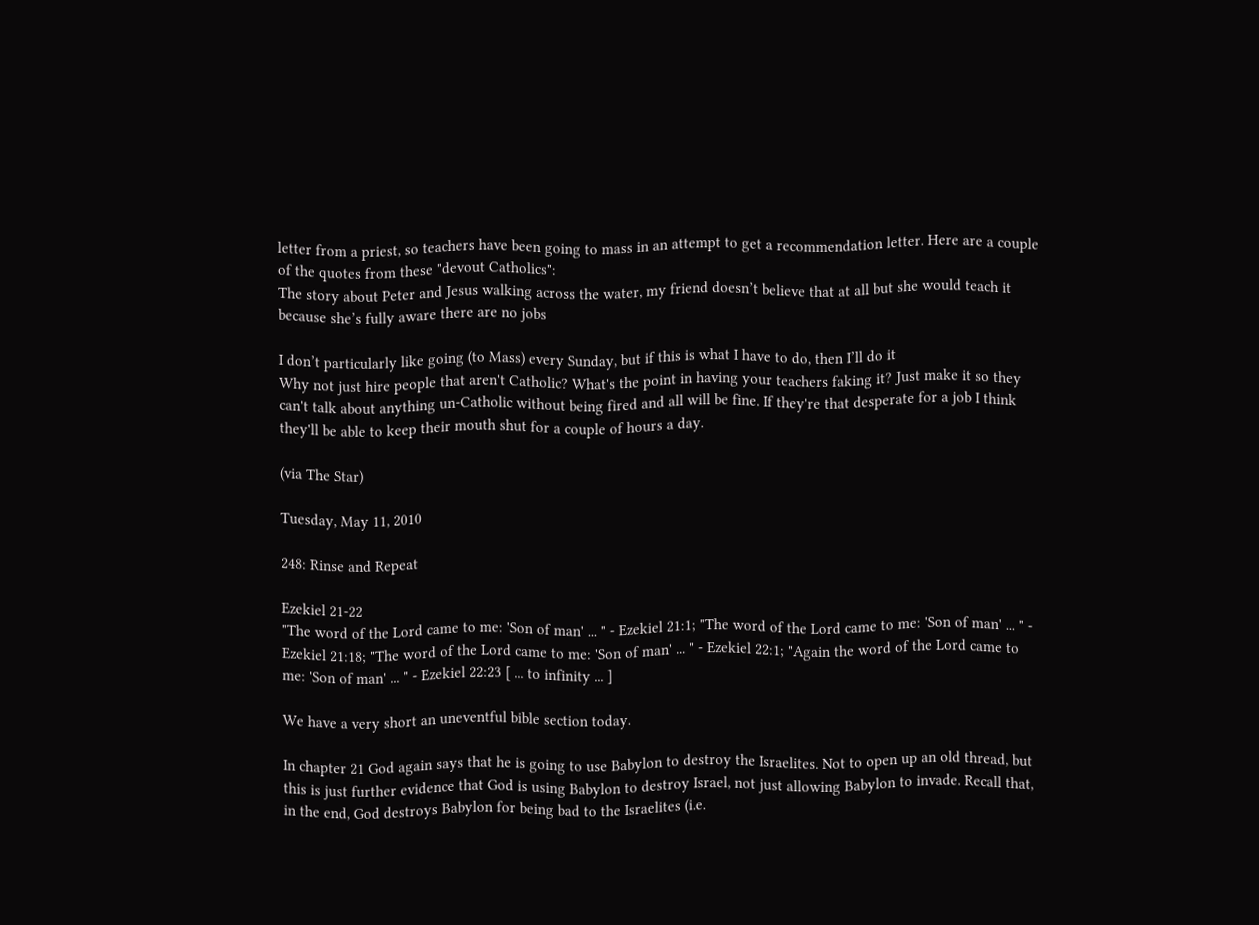letter from a priest, so teachers have been going to mass in an attempt to get a recommendation letter. Here are a couple of the quotes from these "devout Catholics":
The story about Peter and Jesus walking across the water, my friend doesn’t believe that at all but she would teach it because she’s fully aware there are no jobs

I don’t particularly like going (to Mass) every Sunday, but if this is what I have to do, then I’ll do it
Why not just hire people that aren't Catholic? What's the point in having your teachers faking it? Just make it so they can't talk about anything un-Catholic without being fired and all will be fine. If they're that desperate for a job I think they'll be able to keep their mouth shut for a couple of hours a day.

(via The Star)

Tuesday, May 11, 2010

248: Rinse and Repeat

Ezekiel 21-22
"The word of the Lord came to me: 'Son of man' ... " - Ezekiel 21:1; "The word of the Lord came to me: 'Son of man' ... " - Ezekiel 21:18; "The word of the Lord came to me: 'Son of man' ... " - Ezekiel 22:1; "Again the word of the Lord came to me: 'Son of man' ... " - Ezekiel 22:23 [ ... to infinity ... ]

We have a very short an uneventful bible section today.

In chapter 21 God again says that he is going to use Babylon to destroy the Israelites. Not to open up an old thread, but this is just further evidence that God is using Babylon to destroy Israel, not just allowing Babylon to invade. Recall that, in the end, God destroys Babylon for being bad to the Israelites (i.e.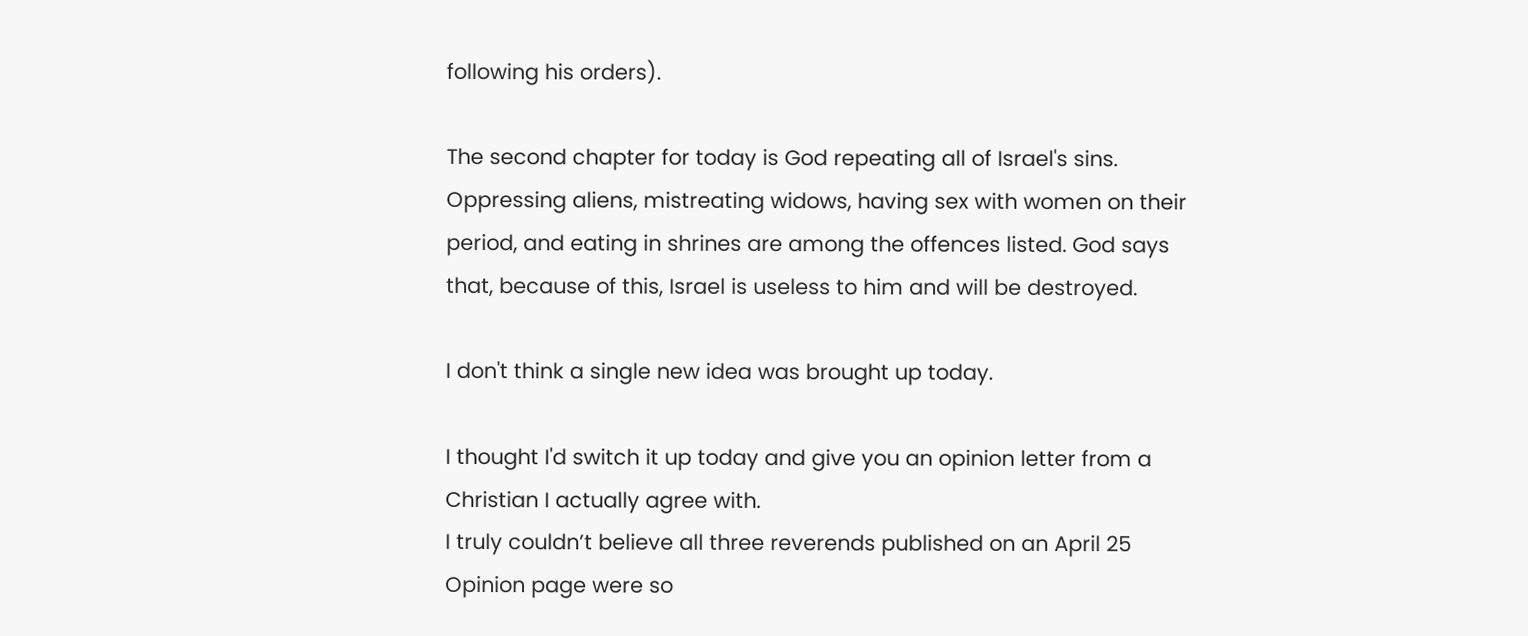following his orders).

The second chapter for today is God repeating all of Israel's sins. Oppressing aliens, mistreating widows, having sex with women on their period, and eating in shrines are among the offences listed. God says that, because of this, Israel is useless to him and will be destroyed.

I don't think a single new idea was brought up today.

I thought I'd switch it up today and give you an opinion letter from a Christian I actually agree with.
I truly couldn’t believe all three reverends published on an April 25 Opinion page were so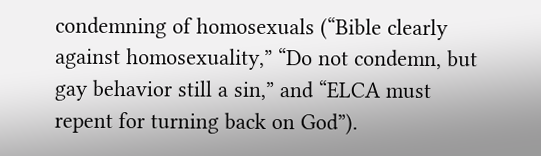condemning of homosexuals (“Bible clearly against homosexuality,” “Do not condemn, but gay behavior still a sin,” and “ELCA must repent for turning back on God”).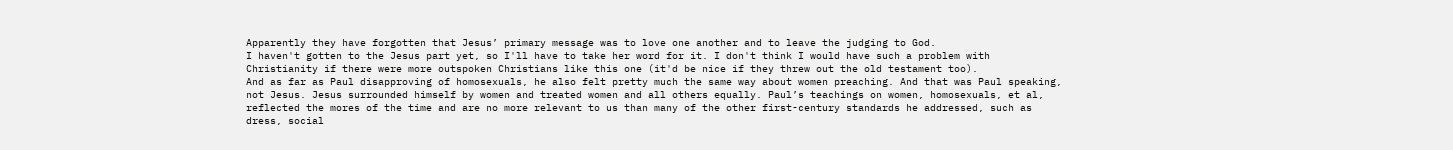Apparently they have forgotten that Jesus’ primary message was to love one another and to leave the judging to God.
I haven't gotten to the Jesus part yet, so I'll have to take her word for it. I don't think I would have such a problem with Christianity if there were more outspoken Christians like this one (it'd be nice if they threw out the old testament too).
And as far as Paul disapproving of homosexuals, he also felt pretty much the same way about women preaching. And that was Paul speaking, not Jesus. Jesus surrounded himself by women and treated women and all others equally. Paul’s teachings on women, homosexuals, et al, reflected the mores of the time and are no more relevant to us than many of the other first-century standards he addressed, such as dress, social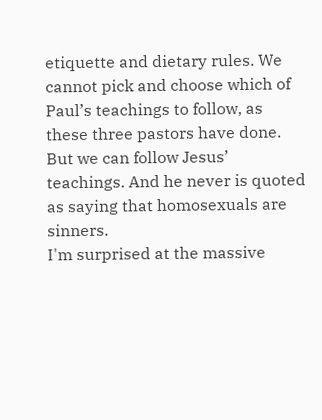etiquette and dietary rules. We cannot pick and choose which of Paul’s teachings to follow, as these three pastors have done. But we can follow Jesus’ teachings. And he never is quoted as saying that homosexuals are sinners.
I'm surprised at the massive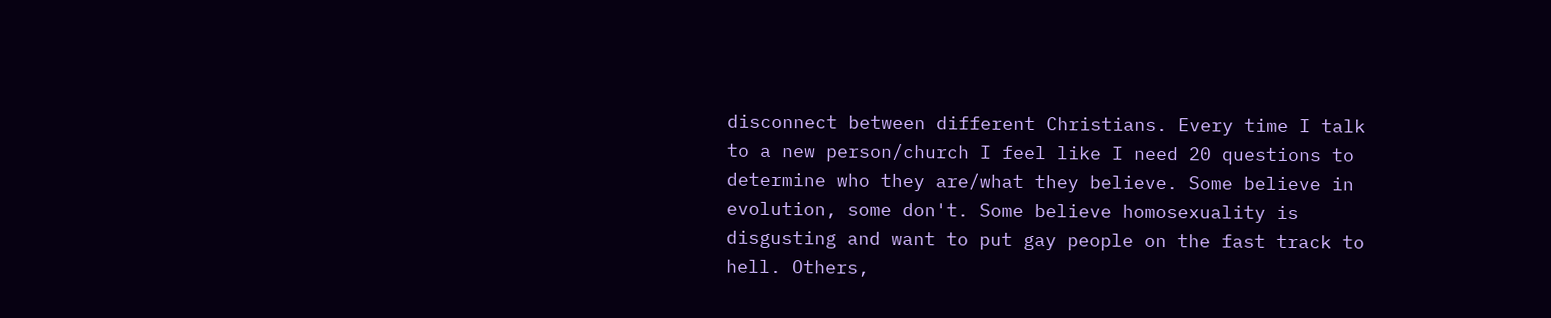disconnect between different Christians. Every time I talk to a new person/church I feel like I need 20 questions to determine who they are/what they believe. Some believe in evolution, some don't. Some believe homosexuality is disgusting and want to put gay people on the fast track to hell. Others,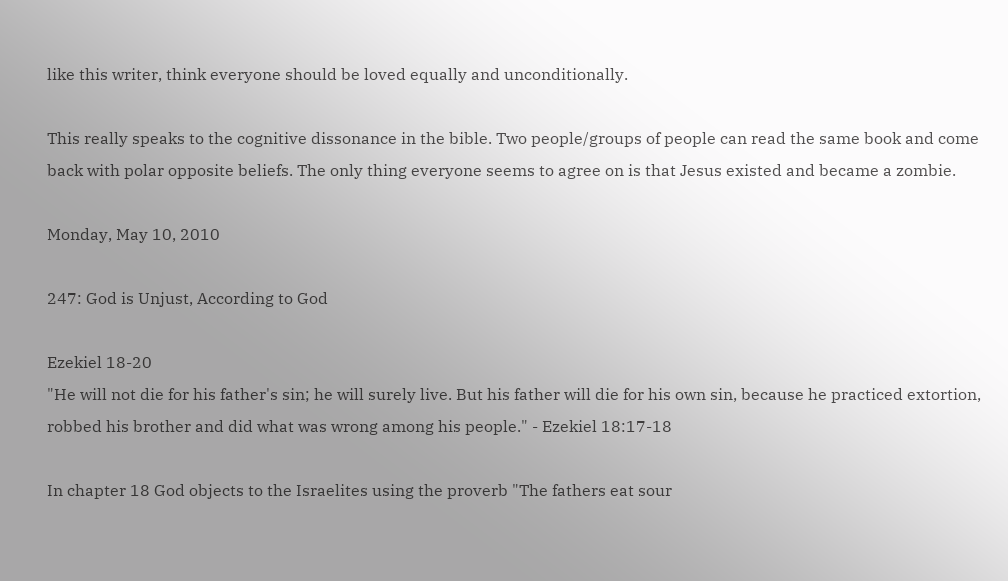like this writer, think everyone should be loved equally and unconditionally.

This really speaks to the cognitive dissonance in the bible. Two people/groups of people can read the same book and come back with polar opposite beliefs. The only thing everyone seems to agree on is that Jesus existed and became a zombie.

Monday, May 10, 2010

247: God is Unjust, According to God

Ezekiel 18-20
"He will not die for his father's sin; he will surely live. But his father will die for his own sin, because he practiced extortion, robbed his brother and did what was wrong among his people." - Ezekiel 18:17-18

In chapter 18 God objects to the Israelites using the proverb "The fathers eat sour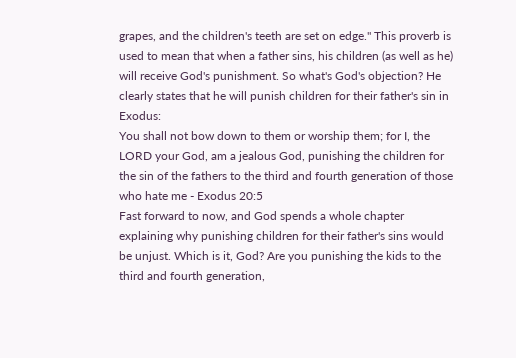grapes, and the children's teeth are set on edge." This proverb is used to mean that when a father sins, his children (as well as he) will receive God's punishment. So what's God's objection? He clearly states that he will punish children for their father's sin in Exodus:
You shall not bow down to them or worship them; for I, the LORD your God, am a jealous God, punishing the children for the sin of the fathers to the third and fourth generation of those who hate me - Exodus 20:5
Fast forward to now, and God spends a whole chapter explaining why punishing children for their father's sins would be unjust. Which is it, God? Are you punishing the kids to the third and fourth generation,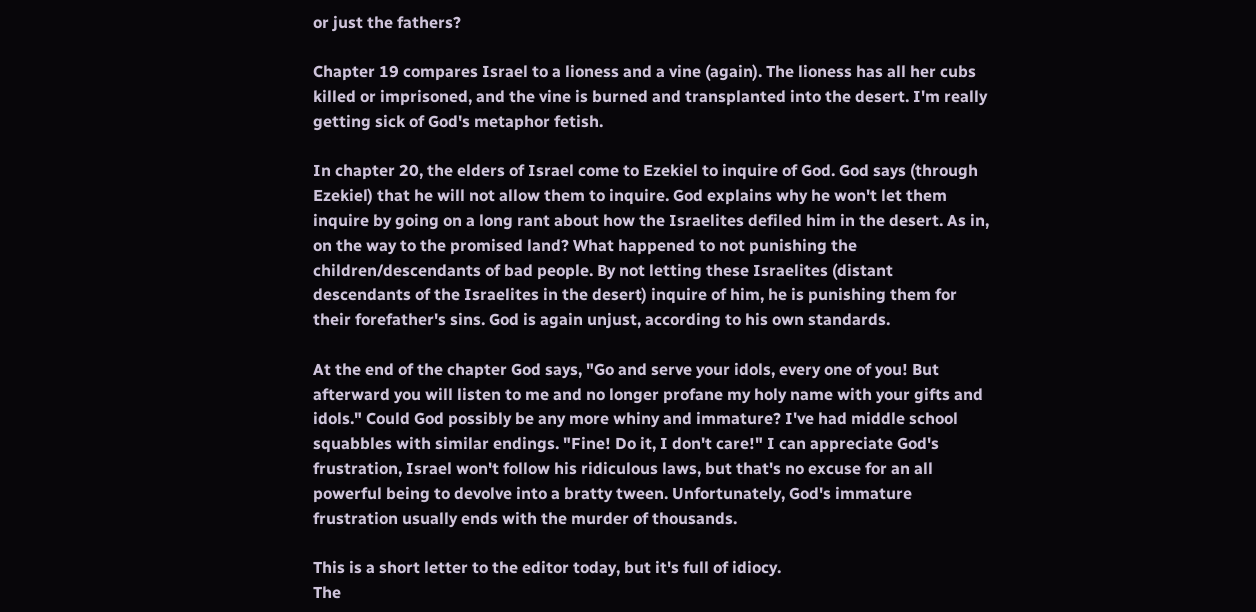or just the fathers?

Chapter 19 compares Israel to a lioness and a vine (again). The lioness has all her cubs killed or imprisoned, and the vine is burned and transplanted into the desert. I'm really getting sick of God's metaphor fetish.

In chapter 20, the elders of Israel come to Ezekiel to inquire of God. God says (through Ezekiel) that he will not allow them to inquire. God explains why he won't let them inquire by going on a long rant about how the Israelites defiled him in the desert. As in, on the way to the promised land? What happened to not punishing the children/descendants of bad people. By not letting these Israelites (distant descendants of the Israelites in the desert) inquire of him, he is punishing them for their forefather's sins. God is again unjust, according to his own standards.

At the end of the chapter God says, "Go and serve your idols, every one of you! But afterward you will listen to me and no longer profane my holy name with your gifts and idols." Could God possibly be any more whiny and immature? I've had middle school squabbles with similar endings. "Fine! Do it, I don't care!" I can appreciate God's frustration, Israel won't follow his ridiculous laws, but that's no excuse for an all powerful being to devolve into a bratty tween. Unfortunately, God's immature frustration usually ends with the murder of thousands.

This is a short letter to the editor today, but it's full of idiocy.
The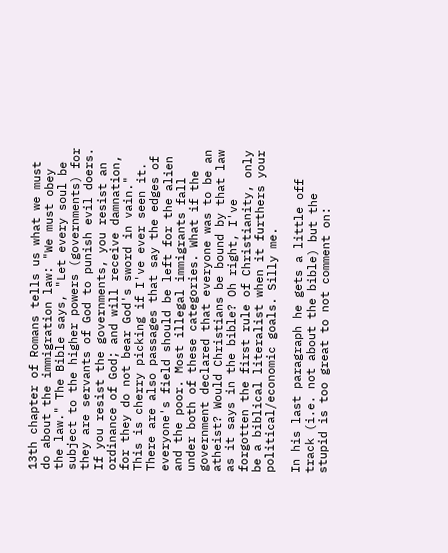13th chapter of Romans tells us what we must do about the immigration law: "We must obey the law." The Bible says, "Let every soul be subject to the higher powers (governments) for they are servants of God to punish evil doers. If you resist the governments, you resist an ordinance of God; and will receive damnation, for they do not bear God's sword in vain."
This is cherry picking if I've ever seen it. There are also passages that say the edges of everyone's field should be left for the alien and the poor. Most illegal immigrants fall under both of these categories. What if the government declared that everyone was to be an atheist? Would Christians be bound by that law as it says in the bible? Oh right, I've forgotten the first rule of Christianity, only be a biblical literalist when it furthers your political/economic goals. Silly me.

In his last paragraph he gets a little off track (i.e. not about the bible) but the stupid is too great to not comment on: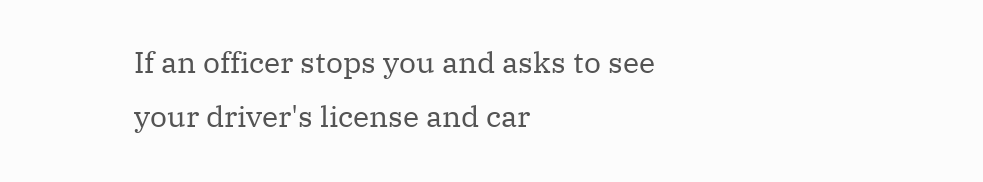If an officer stops you and asks to see your driver's license and car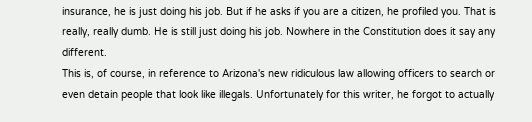insurance, he is just doing his job. But if he asks if you are a citizen, he profiled you. That is really, really dumb. He is still just doing his job. Nowhere in the Constitution does it say any different.
This is, of course, in reference to Arizona's new ridiculous law allowing officers to search or even detain people that look like illegals. Unfortunately for this writer, he forgot to actually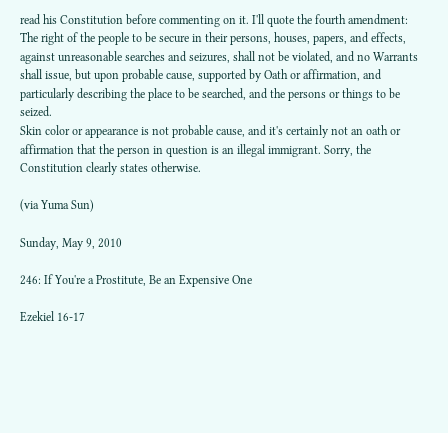read his Constitution before commenting on it. I'll quote the fourth amendment:
The right of the people to be secure in their persons, houses, papers, and effects, against unreasonable searches and seizures, shall not be violated, and no Warrants shall issue, but upon probable cause, supported by Oath or affirmation, and particularly describing the place to be searched, and the persons or things to be seized.
Skin color or appearance is not probable cause, and it's certainly not an oath or affirmation that the person in question is an illegal immigrant. Sorry, the Constitution clearly states otherwise.

(via Yuma Sun)

Sunday, May 9, 2010

246: If You're a Prostitute, Be an Expensive One

Ezekiel 16-17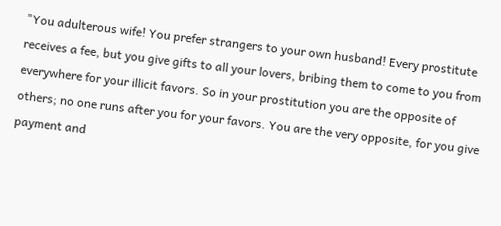"You adulterous wife! You prefer strangers to your own husband! Every prostitute receives a fee, but you give gifts to all your lovers, bribing them to come to you from everywhere for your illicit favors. So in your prostitution you are the opposite of others; no one runs after you for your favors. You are the very opposite, for you give payment and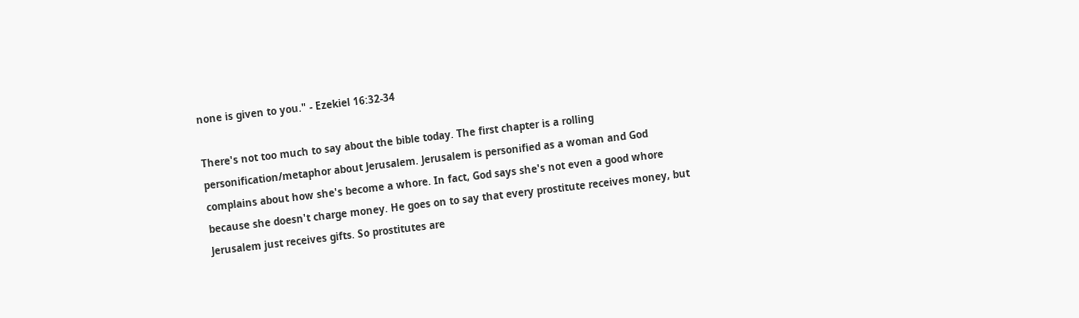none is given to you." - Ezekiel 16:32-34

There's not too much to say about the bible today. The first chapter is a rolling personification/metaphor about Jerusalem. Jerusalem is personified as a woman and God complains about how she's become a whore. In fact, God says she's not even a good whore because she doesn't charge money. He goes on to say that every prostitute receives money, but Jerusalem just receives gifts. So prostitutes are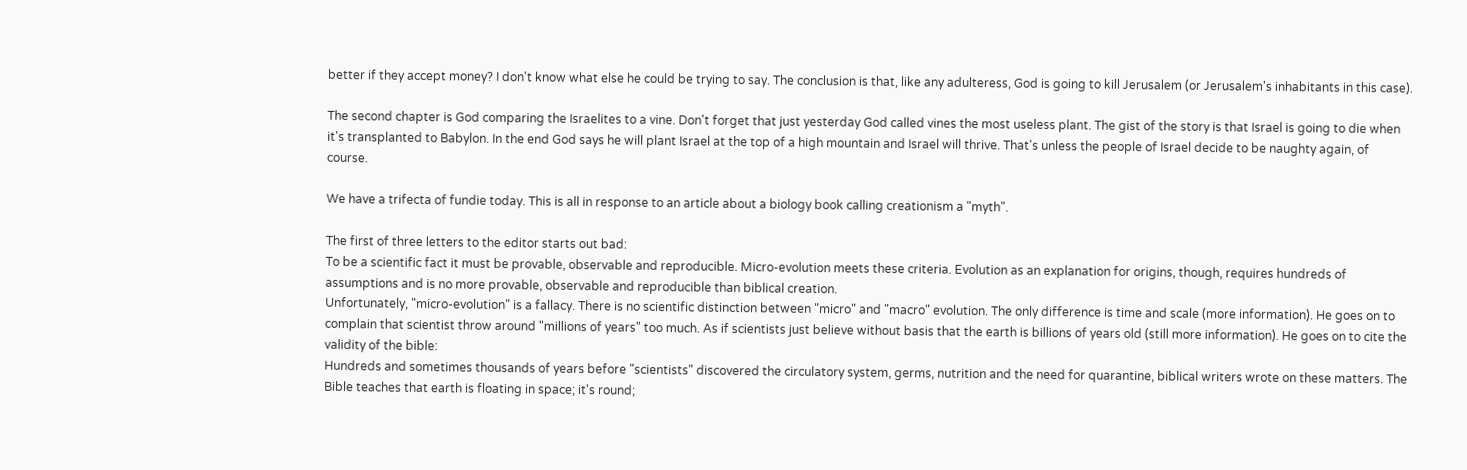better if they accept money? I don't know what else he could be trying to say. The conclusion is that, like any adulteress, God is going to kill Jerusalem (or Jerusalem's inhabitants in this case).

The second chapter is God comparing the Israelites to a vine. Don't forget that just yesterday God called vines the most useless plant. The gist of the story is that Israel is going to die when it's transplanted to Babylon. In the end God says he will plant Israel at the top of a high mountain and Israel will thrive. That's unless the people of Israel decide to be naughty again, of course.

We have a trifecta of fundie today. This is all in response to an article about a biology book calling creationism a "myth".

The first of three letters to the editor starts out bad:
To be a scientific fact it must be provable, observable and reproducible. Micro-evolution meets these criteria. Evolution as an explanation for origins, though, requires hundreds of assumptions and is no more provable, observable and reproducible than biblical creation.
Unfortunately, "micro-evolution" is a fallacy. There is no scientific distinction between "micro" and "macro" evolution. The only difference is time and scale (more information). He goes on to complain that scientist throw around "millions of years" too much. As if scientists just believe without basis that the earth is billions of years old (still more information). He goes on to cite the validity of the bible:
Hundreds and sometimes thousands of years before "scientists" discovered the circulatory system, germs, nutrition and the need for quarantine, biblical writers wrote on these matters. The Bible teaches that earth is floating in space; it's round;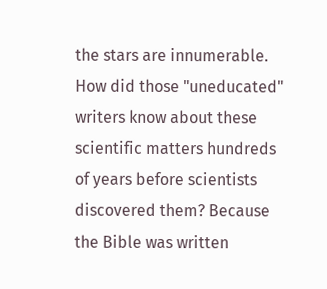the stars are innumerable. How did those "uneducated" writers know about these scientific matters hundreds of years before scientists discovered them? Because the Bible was written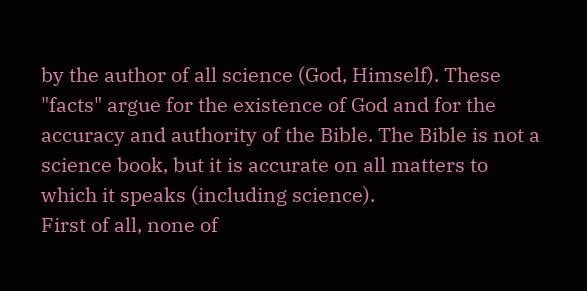by the author of all science (God, Himself). These "facts" argue for the existence of God and for the accuracy and authority of the Bible. The Bible is not a science book, but it is accurate on all matters to which it speaks (including science).
First of all, none of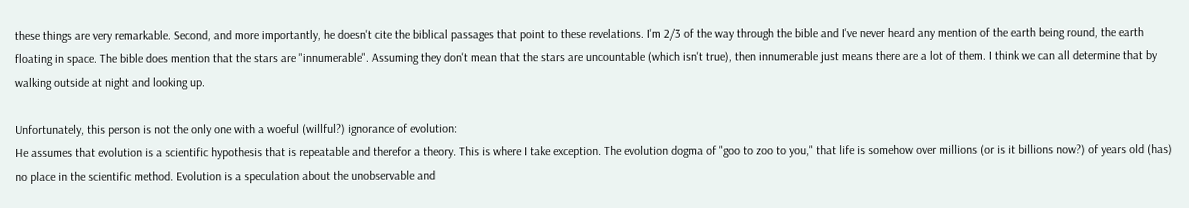these things are very remarkable. Second, and more importantly, he doesn't cite the biblical passages that point to these revelations. I'm 2/3 of the way through the bible and I've never heard any mention of the earth being round, the earth floating in space. The bible does mention that the stars are "innumerable". Assuming they don't mean that the stars are uncountable (which isn't true), then innumerable just means there are a lot of them. I think we can all determine that by walking outside at night and looking up.

Unfortunately, this person is not the only one with a woeful (willful?) ignorance of evolution:
He assumes that evolution is a scientific hypothesis that is repeatable and therefor a theory. This is where I take exception. The evolution dogma of "goo to zoo to you," that life is somehow over millions (or is it billions now?) of years old (has) no place in the scientific method. Evolution is a speculation about the unobservable and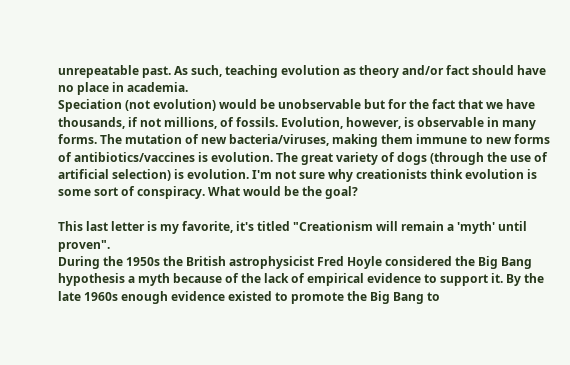unrepeatable past. As such, teaching evolution as theory and/or fact should have no place in academia.
Speciation (not evolution) would be unobservable but for the fact that we have thousands, if not millions, of fossils. Evolution, however, is observable in many forms. The mutation of new bacteria/viruses, making them immune to new forms of antibiotics/vaccines is evolution. The great variety of dogs (through the use of artificial selection) is evolution. I'm not sure why creationists think evolution is some sort of conspiracy. What would be the goal?

This last letter is my favorite, it's titled "Creationism will remain a 'myth' until proven".
During the 1950s the British astrophysicist Fred Hoyle considered the Big Bang hypothesis a myth because of the lack of empirical evidence to support it. By the late 1960s enough evidence existed to promote the Big Bang to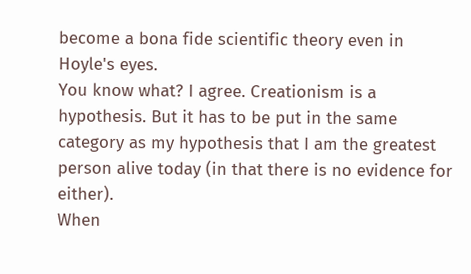become a bona fide scientific theory even in Hoyle's eyes.
You know what? I agree. Creationism is a hypothesis. But it has to be put in the same category as my hypothesis that I am the greatest person alive today (in that there is no evidence for either).
When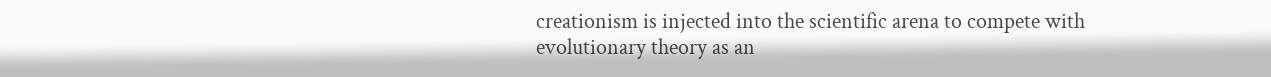creationism is injected into the scientific arena to compete with evolutionary theory as an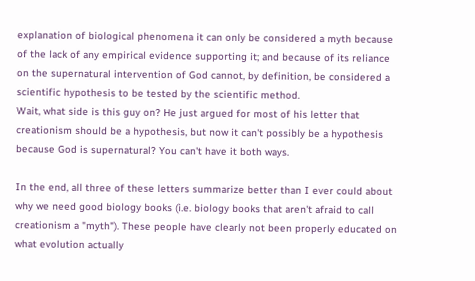explanation of biological phenomena it can only be considered a myth because of the lack of any empirical evidence supporting it; and because of its reliance on the supernatural intervention of God cannot, by definition, be considered a scientific hypothesis to be tested by the scientific method.
Wait, what side is this guy on? He just argued for most of his letter that creationism should be a hypothesis, but now it can't possibly be a hypothesis because God is supernatural? You can't have it both ways.

In the end, all three of these letters summarize better than I ever could about why we need good biology books (i.e. biology books that aren't afraid to call creationism a "myth"). These people have clearly not been properly educated on what evolution actually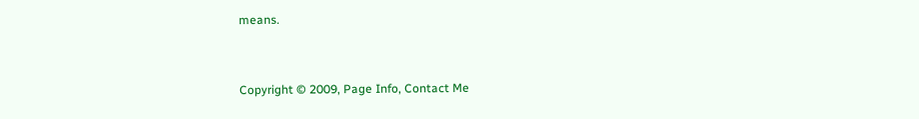means.


Copyright © 2009, Page Info, Contact Me